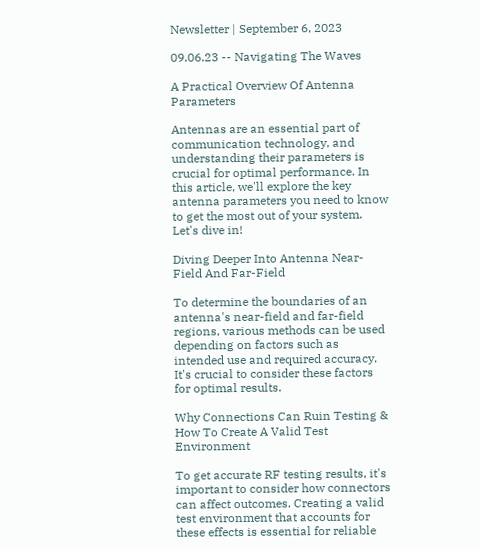Newsletter | September 6, 2023

09.06.23 -- Navigating The Waves

A Practical Overview Of Antenna Parameters

Antennas are an essential part of communication technology, and understanding their parameters is crucial for optimal performance. In this article, we'll explore the key antenna parameters you need to know to get the most out of your system. Let's dive in!

Diving Deeper Into Antenna Near-Field And Far-Field

To determine the boundaries of an antenna's near-field and far-field regions, various methods can be used depending on factors such as intended use and required accuracy. It's crucial to consider these factors for optimal results.

Why Connections Can Ruin Testing & How To Create A Valid Test Environment

To get accurate RF testing results, it's important to consider how connectors can affect outcomes. Creating a valid test environment that accounts for these effects is essential for reliable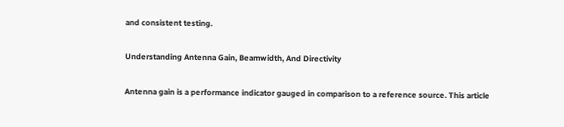and consistent testing.

Understanding Antenna Gain, Beamwidth, And Directivity

Antenna gain is a performance indicator gauged in comparison to a reference source. This article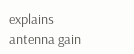explains antenna gain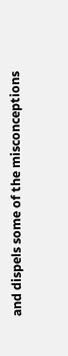and dispels some of the misconceptions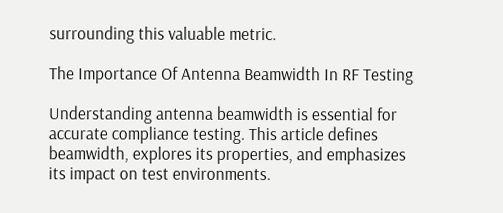surrounding this valuable metric.

The Importance Of Antenna Beamwidth In RF Testing

Understanding antenna beamwidth is essential for accurate compliance testing. This article defines beamwidth, explores its properties, and emphasizes its impact on test environments.